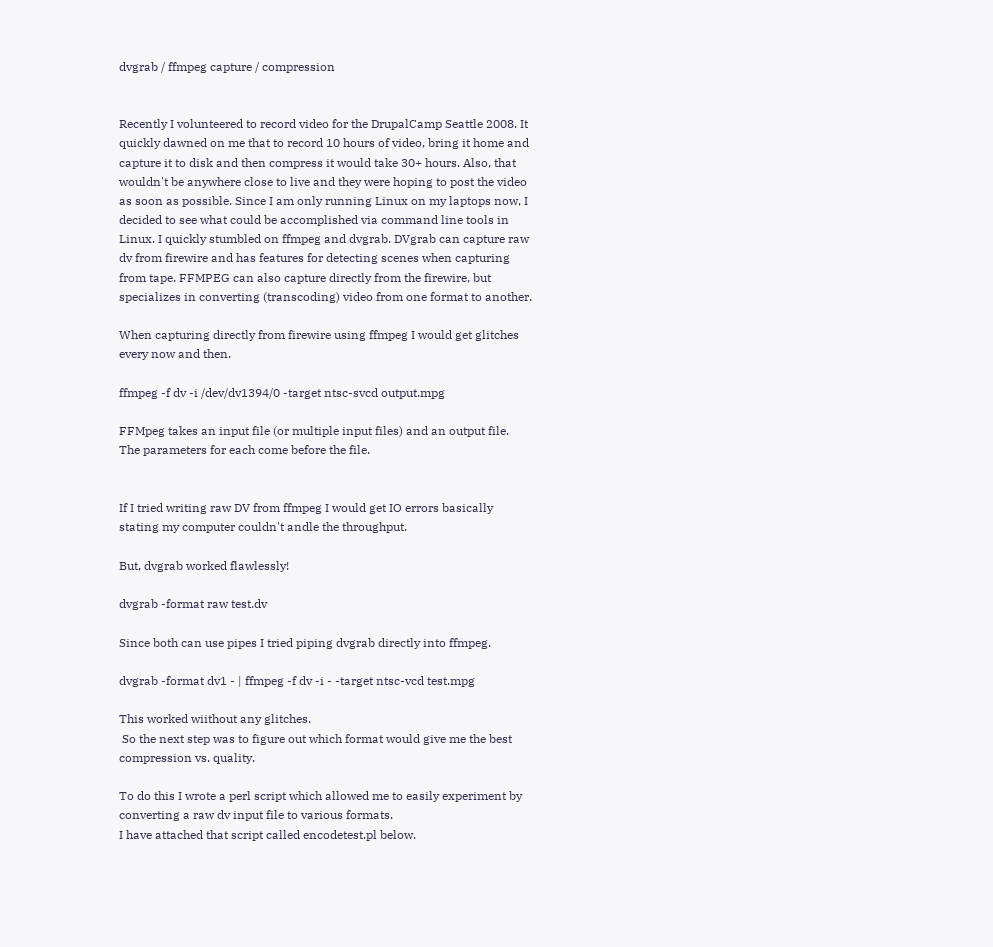dvgrab / ffmpeg capture / compression


Recently I volunteered to record video for the DrupalCamp Seattle 2008. It quickly dawned on me that to record 10 hours of video, bring it home and capture it to disk and then compress it would take 30+ hours. Also, that wouldn't be anywhere close to live and they were hoping to post the video as soon as possible. Since I am only running Linux on my laptops now, I decided to see what could be accomplished via command line tools in Linux. I quickly stumbled on ffmpeg and dvgrab. DVgrab can capture raw dv from firewire and has features for detecting scenes when capturing from tape. FFMPEG can also capture directly from the firewire, but specializes in converting (transcoding) video from one format to another.

When capturing directly from firewire using ffmpeg I would get glitches every now and then.

ffmpeg -f dv -i /dev/dv1394/0 -target ntsc-svcd output.mpg

FFMpeg takes an input file (or multiple input files) and an output file.
The parameters for each come before the file.


If I tried writing raw DV from ffmpeg I would get IO errors basically stating my computer couldn't andle the throughput.

But, dvgrab worked flawlessly!

dvgrab -format raw test.dv

Since both can use pipes I tried piping dvgrab directly into ffmpeg.

dvgrab -format dv1 - | ffmpeg -f dv -i - -target ntsc-vcd test.mpg

This worked wiithout any glitches.
 So the next step was to figure out which format would give me the best compression vs. quality.

To do this I wrote a perl script which allowed me to easily experiment by converting a raw dv input file to various formats.
I have attached that script called encodetest.pl below.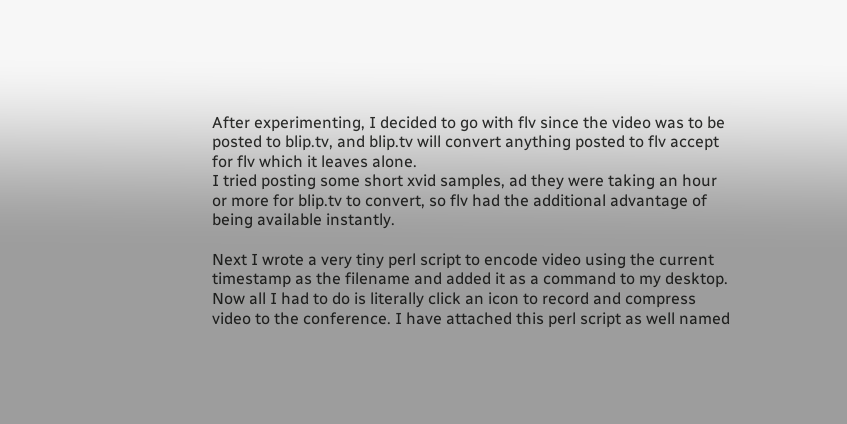After experimenting, I decided to go with flv since the video was to be posted to blip.tv, and blip.tv will convert anything posted to flv accept for flv which it leaves alone.
I tried posting some short xvid samples, ad they were taking an hour or more for blip.tv to convert, so flv had the additional advantage of being available instantly.

Next I wrote a very tiny perl script to encode video using the current timestamp as the filename and added it as a command to my desktop. Now all I had to do is literally click an icon to record and compress video to the conference. I have attached this perl script as well named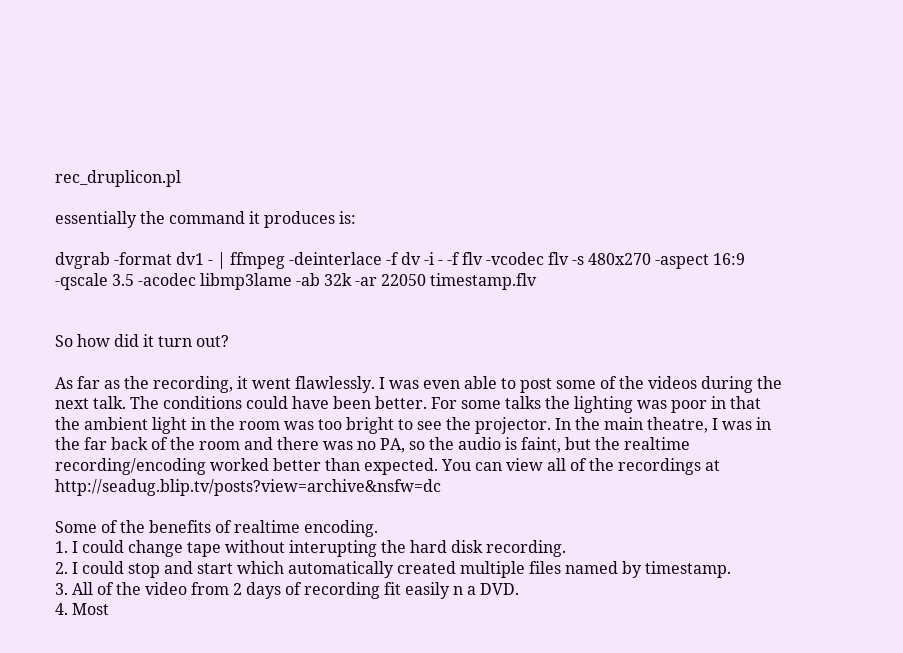rec_druplicon.pl

essentially the command it produces is:

dvgrab -format dv1 - | ffmpeg -deinterlace -f dv -i - -f flv -vcodec flv -s 480x270 -aspect 16:9 -qscale 3.5 -acodec libmp3lame -ab 32k -ar 22050 timestamp.flv


So how did it turn out?

As far as the recording, it went flawlessly. I was even able to post some of the videos during the next talk. The conditions could have been better. For some talks the lighting was poor in that the ambient light in the room was too bright to see the projector. In the main theatre, I was in the far back of the room and there was no PA, so the audio is faint, but the realtime recording/encoding worked better than expected. You can view all of the recordings at http://seadug.blip.tv/posts?view=archive&nsfw=dc

Some of the benefits of realtime encoding.
1. I could change tape without interupting the hard disk recording.
2. I could stop and start which automatically created multiple files named by timestamp.
3. All of the video from 2 days of recording fit easily n a DVD.
4. Most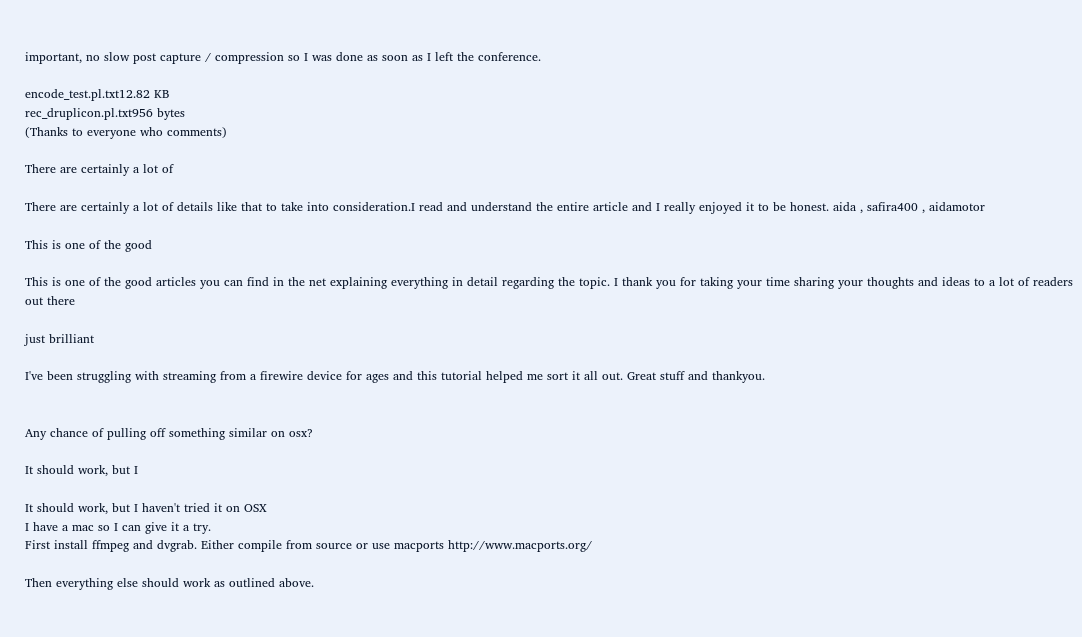important, no slow post capture / compression so I was done as soon as I left the conference.

encode_test.pl.txt12.82 KB
rec_druplicon.pl.txt956 bytes
(Thanks to everyone who comments)

There are certainly a lot of

There are certainly a lot of details like that to take into consideration.I read and understand the entire article and I really enjoyed it to be honest. aida , safira400 , aidamotor

This is one of the good

This is one of the good articles you can find in the net explaining everything in detail regarding the topic. I thank you for taking your time sharing your thoughts and ideas to a lot of readers out there

just brilliant

I've been struggling with streaming from a firewire device for ages and this tutorial helped me sort it all out. Great stuff and thankyou.


Any chance of pulling off something similar on osx?

It should work, but I

It should work, but I haven't tried it on OSX
I have a mac so I can give it a try.
First install ffmpeg and dvgrab. Either compile from source or use macports http://www.macports.org/

Then everything else should work as outlined above.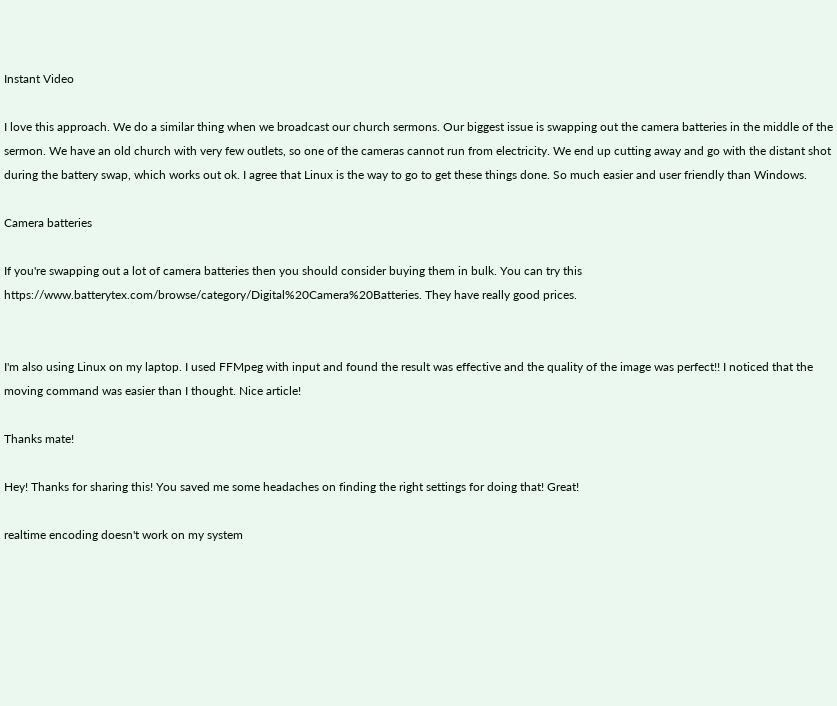Instant Video

I love this approach. We do a similar thing when we broadcast our church sermons. Our biggest issue is swapping out the camera batteries in the middle of the sermon. We have an old church with very few outlets, so one of the cameras cannot run from electricity. We end up cutting away and go with the distant shot during the battery swap, which works out ok. I agree that Linux is the way to go to get these things done. So much easier and user friendly than Windows.

Camera batteries

If you're swapping out a lot of camera batteries then you should consider buying them in bulk. You can try this https://www.batterytex.com/browse/category/Digital%20Camera%20Batteries. They have really good prices.


I'm also using Linux on my laptop. I used FFMpeg with input and found the result was effective and the quality of the image was perfect!! I noticed that the moving command was easier than I thought. Nice article!

Thanks mate!

Hey! Thanks for sharing this! You saved me some headaches on finding the right settings for doing that! Great!

realtime encoding doesn't work on my system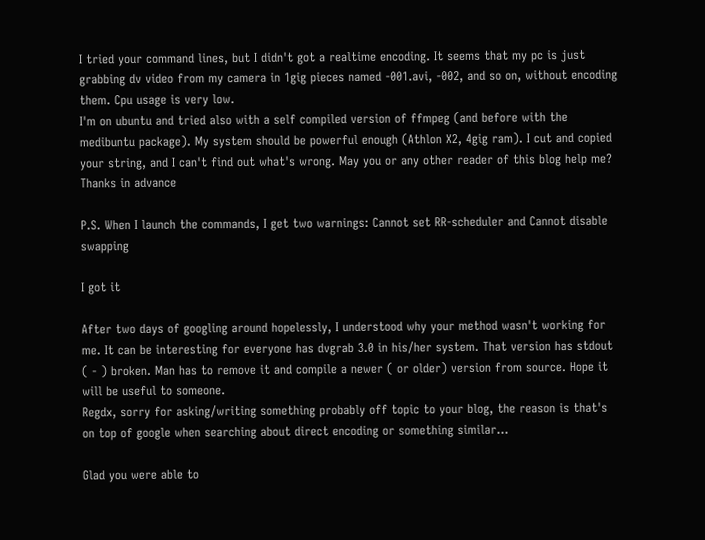I tried your command lines, but I didn't got a realtime encoding. It seems that my pc is just grabbing dv video from my camera in 1gig pieces named -001.avi, -002, and so on, without encoding them. Cpu usage is very low.
I'm on ubuntu and tried also with a self compiled version of ffmpeg (and before with the medibuntu package). My system should be powerful enough (Athlon X2, 4gig ram). I cut and copied your string, and I can't find out what's wrong. May you or any other reader of this blog help me?
Thanks in advance

P.S. When I launch the commands, I get two warnings: Cannot set RR-scheduler and Cannot disable swapping

I got it

After two days of googling around hopelessly, I understood why your method wasn't working for me. It can be interesting for everyone has dvgrab 3.0 in his/her system. That version has stdout ( - ) broken. Man has to remove it and compile a newer ( or older) version from source. Hope it will be useful to someone.
Regdx, sorry for asking/writing something probably off topic to your blog, the reason is that's on top of google when searching about direct encoding or something similar...

Glad you were able to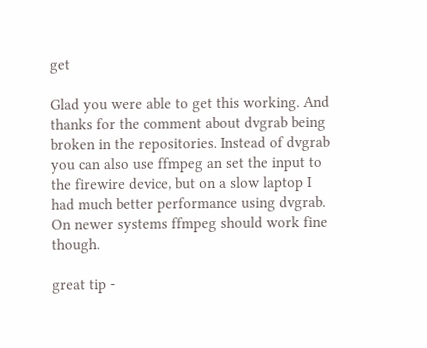get

Glad you were able to get this working. And thanks for the comment about dvgrab being broken in the repositories. Instead of dvgrab you can also use ffmpeg an set the input to the firewire device, but on a slow laptop I had much better performance using dvgrab. On newer systems ffmpeg should work fine though.

great tip -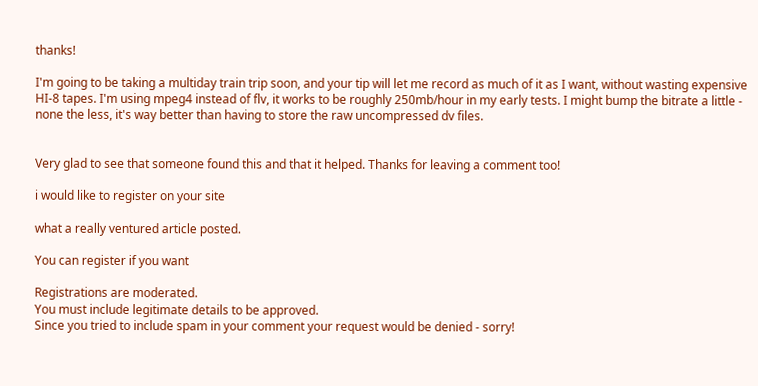thanks!

I'm going to be taking a multiday train trip soon, and your tip will let me record as much of it as I want, without wasting expensive HI-8 tapes. I'm using mpeg4 instead of flv, it works to be roughly 250mb/hour in my early tests. I might bump the bitrate a little - none the less, it's way better than having to store the raw uncompressed dv files.


Very glad to see that someone found this and that it helped. Thanks for leaving a comment too!

i would like to register on your site

what a really ventured article posted.

You can register if you want

Registrations are moderated.
You must include legitimate details to be approved.
Since you tried to include spam in your comment your request would be denied - sorry!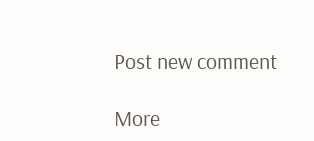Post new comment

More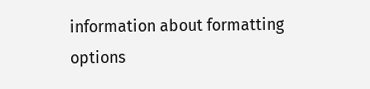information about formatting options